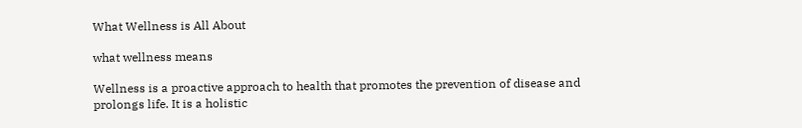What Wellness is All About

what wellness means

Wellness is a proactive approach to health that promotes the prevention of disease and prolongs life. It is a holistic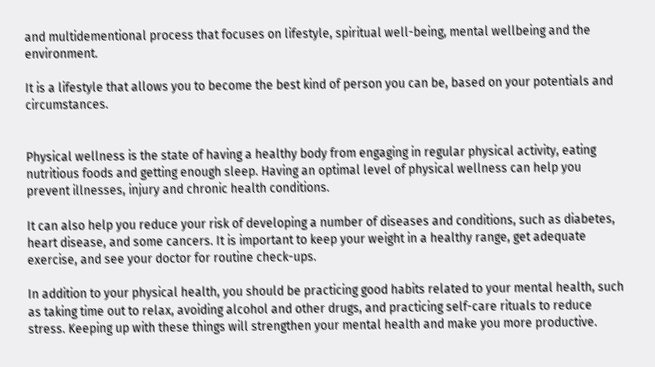and multidementional process that focuses on lifestyle, spiritual well-being, mental wellbeing and the environment.

It is a lifestyle that allows you to become the best kind of person you can be, based on your potentials and circumstances.


Physical wellness is the state of having a healthy body from engaging in regular physical activity, eating nutritious foods and getting enough sleep. Having an optimal level of physical wellness can help you prevent illnesses, injury and chronic health conditions.

It can also help you reduce your risk of developing a number of diseases and conditions, such as diabetes, heart disease, and some cancers. It is important to keep your weight in a healthy range, get adequate exercise, and see your doctor for routine check-ups.

In addition to your physical health, you should be practicing good habits related to your mental health, such as taking time out to relax, avoiding alcohol and other drugs, and practicing self-care rituals to reduce stress. Keeping up with these things will strengthen your mental health and make you more productive.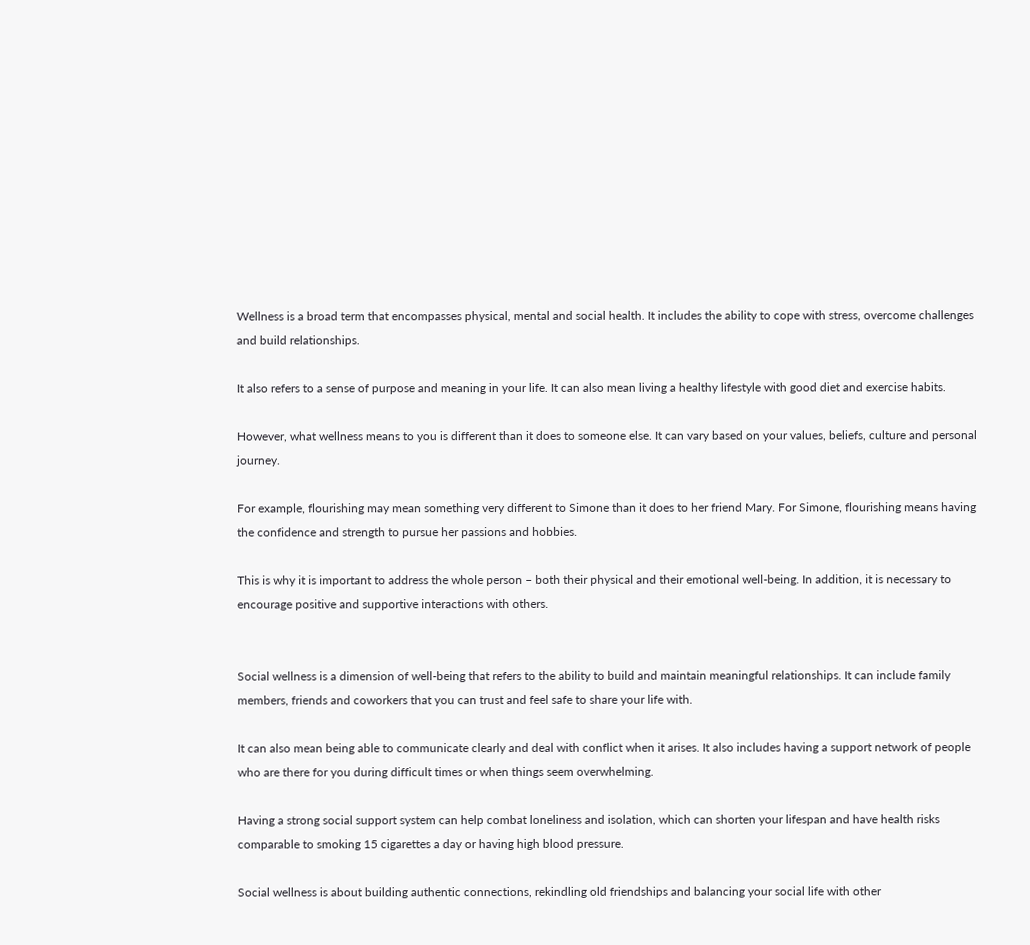Wellness is a broad term that encompasses physical, mental and social health. It includes the ability to cope with stress, overcome challenges and build relationships.

It also refers to a sense of purpose and meaning in your life. It can also mean living a healthy lifestyle with good diet and exercise habits.

However, what wellness means to you is different than it does to someone else. It can vary based on your values, beliefs, culture and personal journey.

For example, flourishing may mean something very different to Simone than it does to her friend Mary. For Simone, flourishing means having the confidence and strength to pursue her passions and hobbies.

This is why it is important to address the whole person – both their physical and their emotional well-being. In addition, it is necessary to encourage positive and supportive interactions with others.


Social wellness is a dimension of well-being that refers to the ability to build and maintain meaningful relationships. It can include family members, friends and coworkers that you can trust and feel safe to share your life with.

It can also mean being able to communicate clearly and deal with conflict when it arises. It also includes having a support network of people who are there for you during difficult times or when things seem overwhelming.

Having a strong social support system can help combat loneliness and isolation, which can shorten your lifespan and have health risks comparable to smoking 15 cigarettes a day or having high blood pressure.

Social wellness is about building authentic connections, rekindling old friendships and balancing your social life with other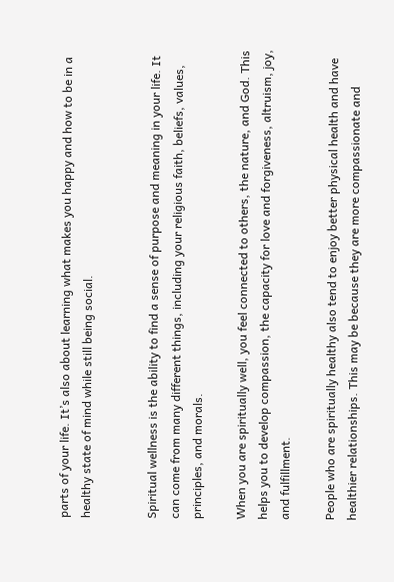parts of your life. It’s also about learning what makes you happy and how to be in a healthy state of mind while still being social.


Spiritual wellness is the ability to find a sense of purpose and meaning in your life. It can come from many different things, including your religious faith, beliefs, values, principles, and morals.

When you are spiritually well, you feel connected to others, the nature, and God. This helps you to develop compassion, the capacity for love and forgiveness, altruism, joy, and fulfillment.

People who are spiritually healthy also tend to enjoy better physical health and have healthier relationships. This may be because they are more compassionate and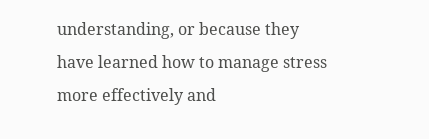understanding, or because they have learned how to manage stress more effectively and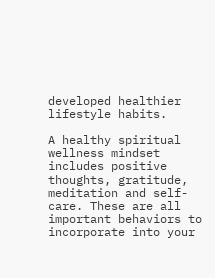developed healthier lifestyle habits.

A healthy spiritual wellness mindset includes positive thoughts, gratitude, meditation and self-care. These are all important behaviors to incorporate into your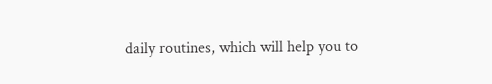daily routines, which will help you to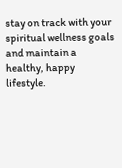stay on track with your spiritual wellness goals and maintain a healthy, happy lifestyle.